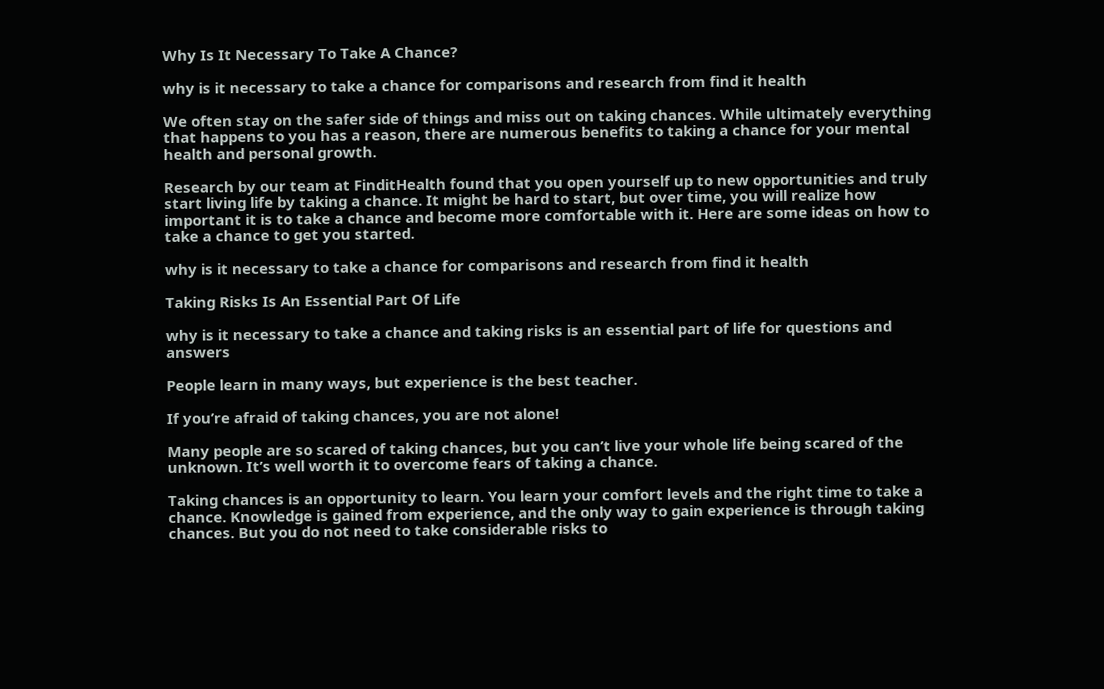Why Is It Necessary To Take A Chance?

why is it necessary to take a chance for comparisons and research from find it health

We often stay on the safer side of things and miss out on taking chances. While ultimately everything that happens to you has a reason, there are numerous benefits to taking a chance for your mental health and personal growth.

Research by our team at FinditHealth found that you open yourself up to new opportunities and truly start living life by taking a chance. It might be hard to start, but over time, you will realize how important it is to take a chance and become more comfortable with it. Here are some ideas on how to take a chance to get you started.

why is it necessary to take a chance for comparisons and research from find it health

Taking Risks Is An Essential Part Of Life

why is it necessary to take a chance and taking risks is an essential part of life for questions and answers

People learn in many ways, but experience is the best teacher.

If you’re afraid of taking chances, you are not alone!

Many people are so scared of taking chances, but you can’t live your whole life being scared of the unknown. It’s well worth it to overcome fears of taking a chance.

Taking chances is an opportunity to learn. You learn your comfort levels and the right time to take a chance. Knowledge is gained from experience, and the only way to gain experience is through taking chances. But you do not need to take considerable risks to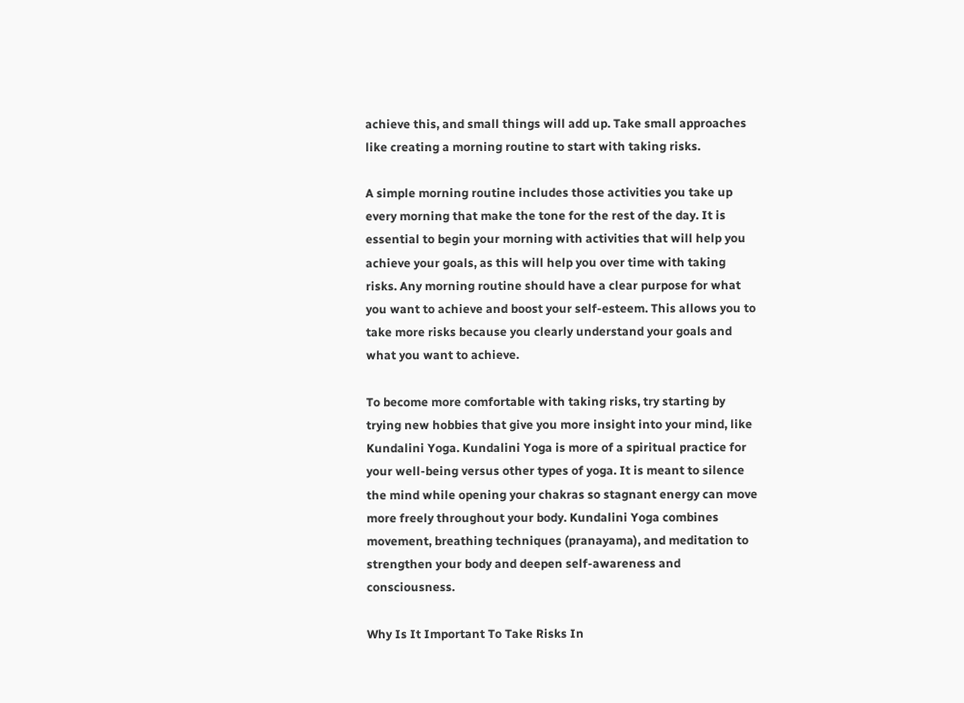achieve this, and small things will add up. Take small approaches like creating a morning routine to start with taking risks.

A simple morning routine includes those activities you take up every morning that make the tone for the rest of the day. It is essential to begin your morning with activities that will help you achieve your goals, as this will help you over time with taking risks. Any morning routine should have a clear purpose for what you want to achieve and boost your self-esteem. This allows you to take more risks because you clearly understand your goals and what you want to achieve.

To become more comfortable with taking risks, try starting by trying new hobbies that give you more insight into your mind, like Kundalini Yoga. Kundalini Yoga is more of a spiritual practice for your well-being versus other types of yoga. It is meant to silence the mind while opening your chakras so stagnant energy can move more freely throughout your body. Kundalini Yoga combines movement, breathing techniques (pranayama), and meditation to strengthen your body and deepen self-awareness and consciousness.

Why Is It Important To Take Risks In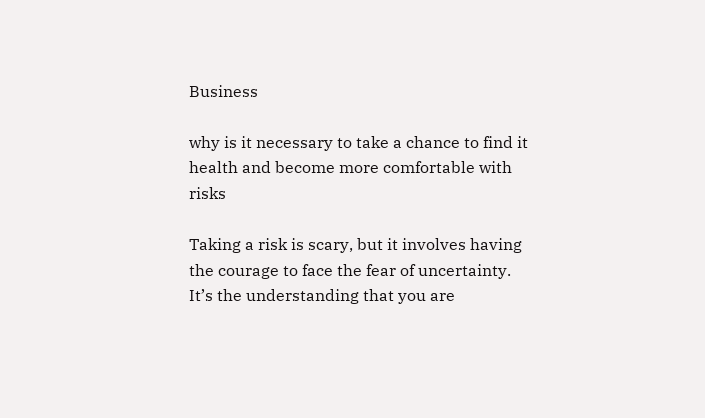Business

why is it necessary to take a chance to find it health and become more comfortable with risks

Taking a risk is scary, but it involves having the courage to face the fear of uncertainty. It’s the understanding that you are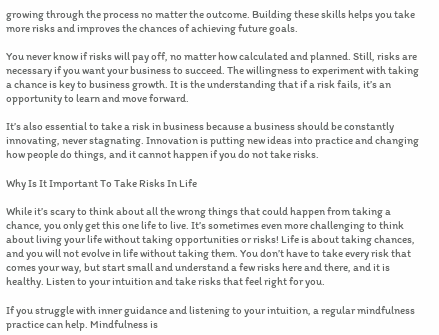growing through the process no matter the outcome. Building these skills helps you take more risks and improves the chances of achieving future goals.

You never know if risks will pay off, no matter how calculated and planned. Still, risks are necessary if you want your business to succeed. The willingness to experiment with taking a chance is key to business growth. It is the understanding that if a risk fails, it’s an opportunity to learn and move forward.

It’s also essential to take a risk in business because a business should be constantly innovating, never stagnating. Innovation is putting new ideas into practice and changing how people do things, and it cannot happen if you do not take risks.

Why Is It Important To Take Risks In Life

While it’s scary to think about all the wrong things that could happen from taking a chance, you only get this one life to live. It’s sometimes even more challenging to think about living your life without taking opportunities or risks! Life is about taking chances, and you will not evolve in life without taking them. You don’t have to take every risk that comes your way, but start small and understand a few risks here and there, and it is healthy. Listen to your intuition and take risks that feel right for you.

If you struggle with inner guidance and listening to your intuition, a regular mindfulness practice can help. Mindfulness is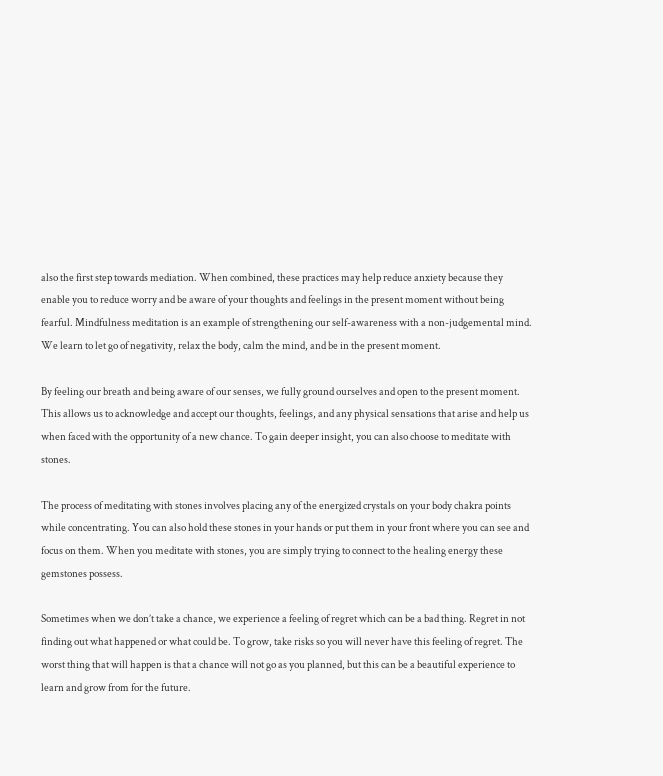also the first step towards mediation. When combined, these practices may help reduce anxiety because they enable you to reduce worry and be aware of your thoughts and feelings in the present moment without being fearful. Mindfulness meditation is an example of strengthening our self-awareness with a non-judgemental mind. We learn to let go of negativity, relax the body, calm the mind, and be in the present moment.

By feeling our breath and being aware of our senses, we fully ground ourselves and open to the present moment. This allows us to acknowledge and accept our thoughts, feelings, and any physical sensations that arise and help us when faced with the opportunity of a new chance. To gain deeper insight, you can also choose to meditate with stones.

The process of meditating with stones involves placing any of the energized crystals on your body chakra points while concentrating. You can also hold these stones in your hands or put them in your front where you can see and focus on them. When you meditate with stones, you are simply trying to connect to the healing energy these gemstones possess.

Sometimes when we don’t take a chance, we experience a feeling of regret which can be a bad thing. Regret in not finding out what happened or what could be. To grow, take risks so you will never have this feeling of regret. The worst thing that will happen is that a chance will not go as you planned, but this can be a beautiful experience to learn and grow from for the future.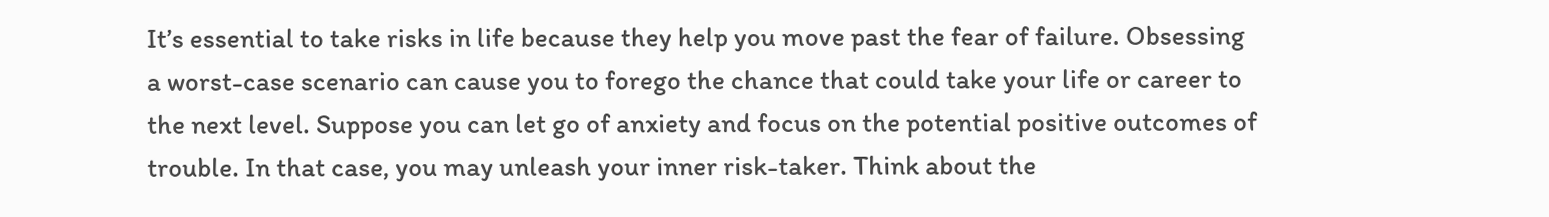It’s essential to take risks in life because they help you move past the fear of failure. Obsessing a worst-case scenario can cause you to forego the chance that could take your life or career to the next level. Suppose you can let go of anxiety and focus on the potential positive outcomes of trouble. In that case, you may unleash your inner risk-taker. Think about the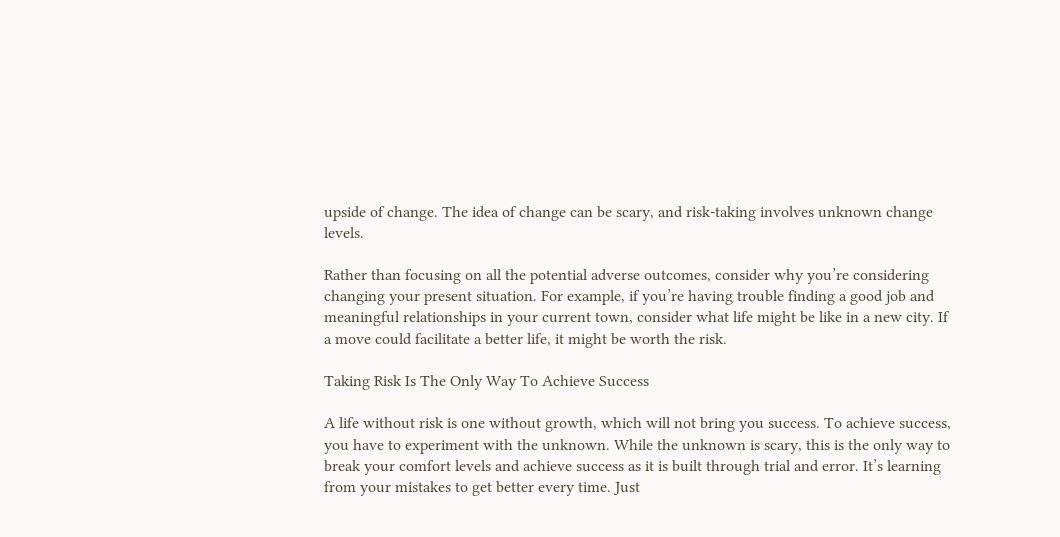upside of change. The idea of change can be scary, and risk-taking involves unknown change levels.

Rather than focusing on all the potential adverse outcomes, consider why you’re considering changing your present situation. For example, if you’re having trouble finding a good job and meaningful relationships in your current town, consider what life might be like in a new city. If a move could facilitate a better life, it might be worth the risk.

Taking Risk Is The Only Way To Achieve Success

A life without risk is one without growth, which will not bring you success. To achieve success, you have to experiment with the unknown. While the unknown is scary, this is the only way to break your comfort levels and achieve success as it is built through trial and error. It’s learning from your mistakes to get better every time. Just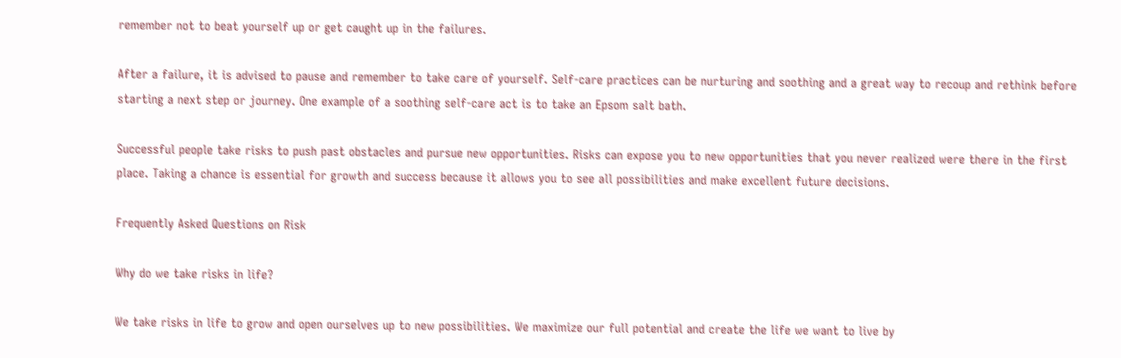remember not to beat yourself up or get caught up in the failures.

After a failure, it is advised to pause and remember to take care of yourself. Self-care practices can be nurturing and soothing and a great way to recoup and rethink before starting a next step or journey. One example of a soothing self-care act is to take an Epsom salt bath.

Successful people take risks to push past obstacles and pursue new opportunities. Risks can expose you to new opportunities that you never realized were there in the first place. Taking a chance is essential for growth and success because it allows you to see all possibilities and make excellent future decisions.

Frequently Asked Questions on Risk

Why do we take risks in life?

We take risks in life to grow and open ourselves up to new possibilities. We maximize our full potential and create the life we want to live by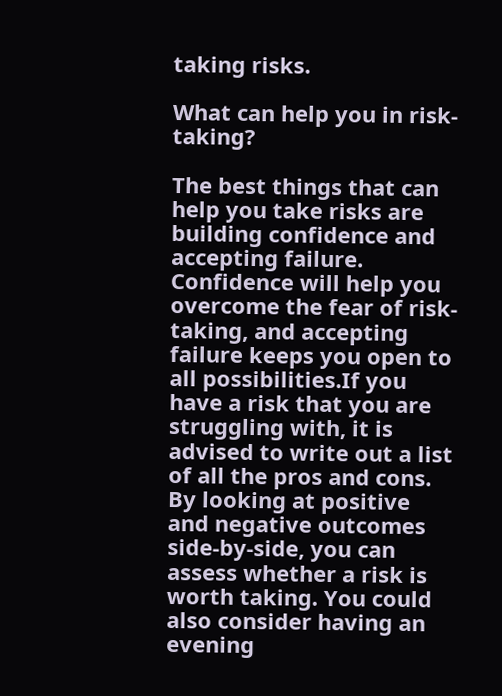taking risks.

What can help you in risk-taking?

The best things that can help you take risks are building confidence and accepting failure. Confidence will help you overcome the fear of risk-taking, and accepting failure keeps you open to all possibilities.If you have a risk that you are struggling with, it is advised to write out a list of all the pros and cons. By looking at positive and negative outcomes side-by-side, you can assess whether a risk is worth taking. You could also consider having an evening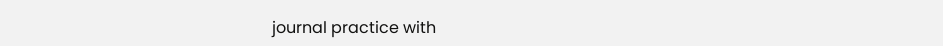journal practice with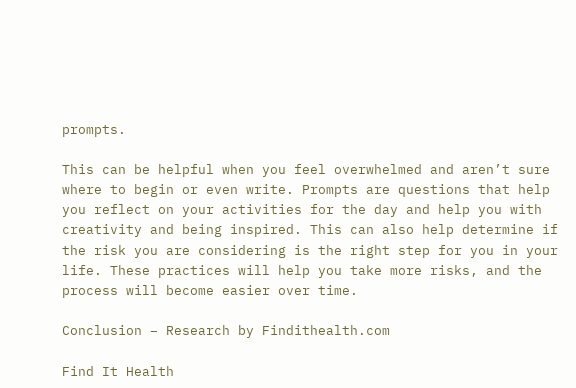prompts.

This can be helpful when you feel overwhelmed and aren’t sure where to begin or even write. Prompts are questions that help you reflect on your activities for the day and help you with creativity and being inspired. This can also help determine if the risk you are considering is the right step for you in your life. These practices will help you take more risks, and the process will become easier over time.

Conclusion – Research by Findithealth.com

Find It Health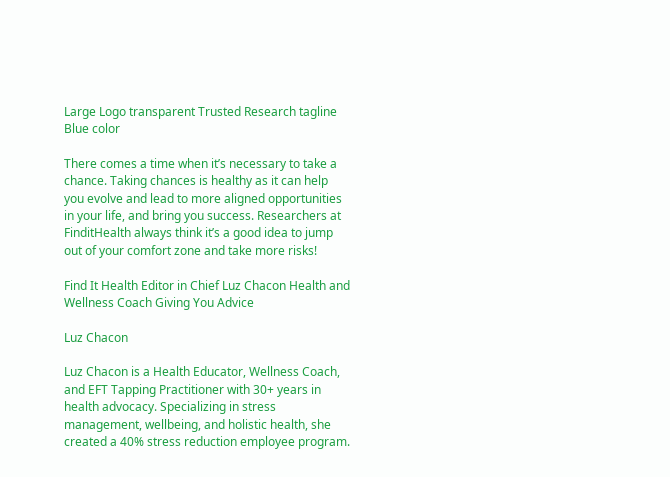Large Logo transparent Trusted Research tagline Blue color

There comes a time when it’s necessary to take a chance. Taking chances is healthy as it can help you evolve and lead to more aligned opportunities in your life, and bring you success. Researchers at FinditHealth always think it’s a good idea to jump out of your comfort zone and take more risks!

Find It Health Editor in Chief Luz Chacon Health and Wellness Coach Giving You Advice

Luz Chacon

Luz Chacon is a Health Educator, Wellness Coach, and EFT Tapping Practitioner with 30+ years in health advocacy. Specializing in stress management, wellbeing, and holistic health, she created a 40% stress reduction employee program.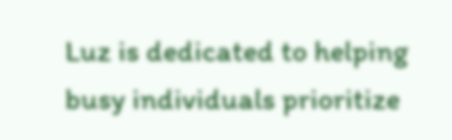Luz is dedicated to helping busy individuals prioritize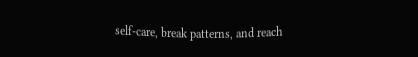self-care, break patterns, and reach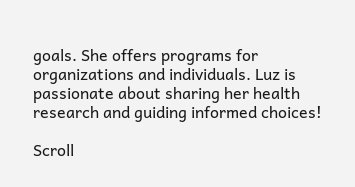goals. She offers programs for organizations and individuals. Luz is passionate about sharing her health research and guiding informed choices!

Scroll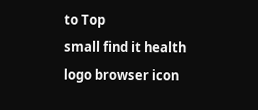to Top
small find it health logo browser icon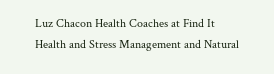Luz Chacon Health Coaches at Find It Health and Stress Management and Natural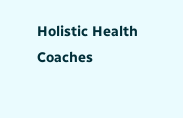Holistic Health Coaches